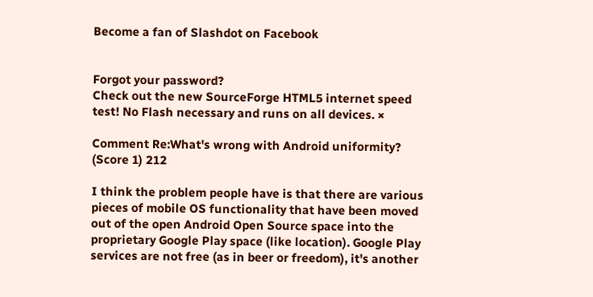Become a fan of Slashdot on Facebook


Forgot your password?
Check out the new SourceForge HTML5 internet speed test! No Flash necessary and runs on all devices. ×

Comment Re:What's wrong with Android uniformity? (Score 1) 212

I think the problem people have is that there are various pieces of mobile OS functionality that have been moved out of the open Android Open Source space into the proprietary Google Play space (like location). Google Play services are not free (as in beer or freedom), it's another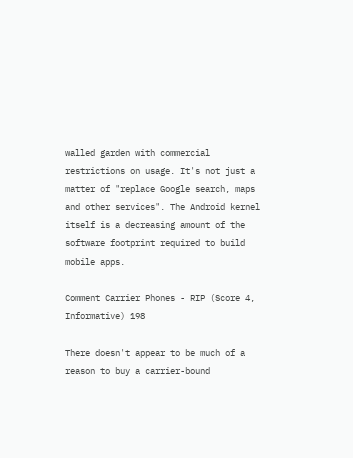walled garden with commercial restrictions on usage. It's not just a matter of "replace Google search, maps and other services". The Android kernel itself is a decreasing amount of the software footprint required to build mobile apps.

Comment Carrier Phones - RIP (Score 4, Informative) 198

There doesn't appear to be much of a reason to buy a carrier-bound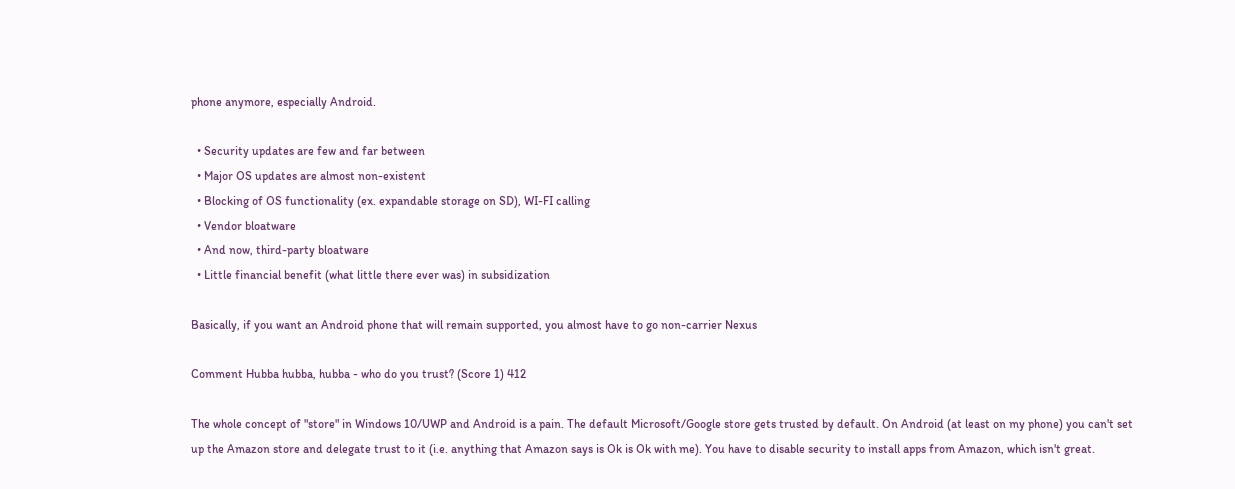phone anymore, especially Android.

  • Security updates are few and far between
  • Major OS updates are almost non-existent
  • Blocking of OS functionality (ex. expandable storage on SD), WI-FI calling
  • Vendor bloatware
  • And now, third-party bloatware
  • Little financial benefit (what little there ever was) in subsidization

Basically, if you want an Android phone that will remain supported, you almost have to go non-carrier Nexus

Comment Hubba hubba, hubba - who do you trust? (Score 1) 412

The whole concept of "store" in Windows 10/UWP and Android is a pain. The default Microsoft/Google store gets trusted by default. On Android (at least on my phone) you can't set up the Amazon store and delegate trust to it (i.e. anything that Amazon says is Ok is Ok with me). You have to disable security to install apps from Amazon, which isn't great.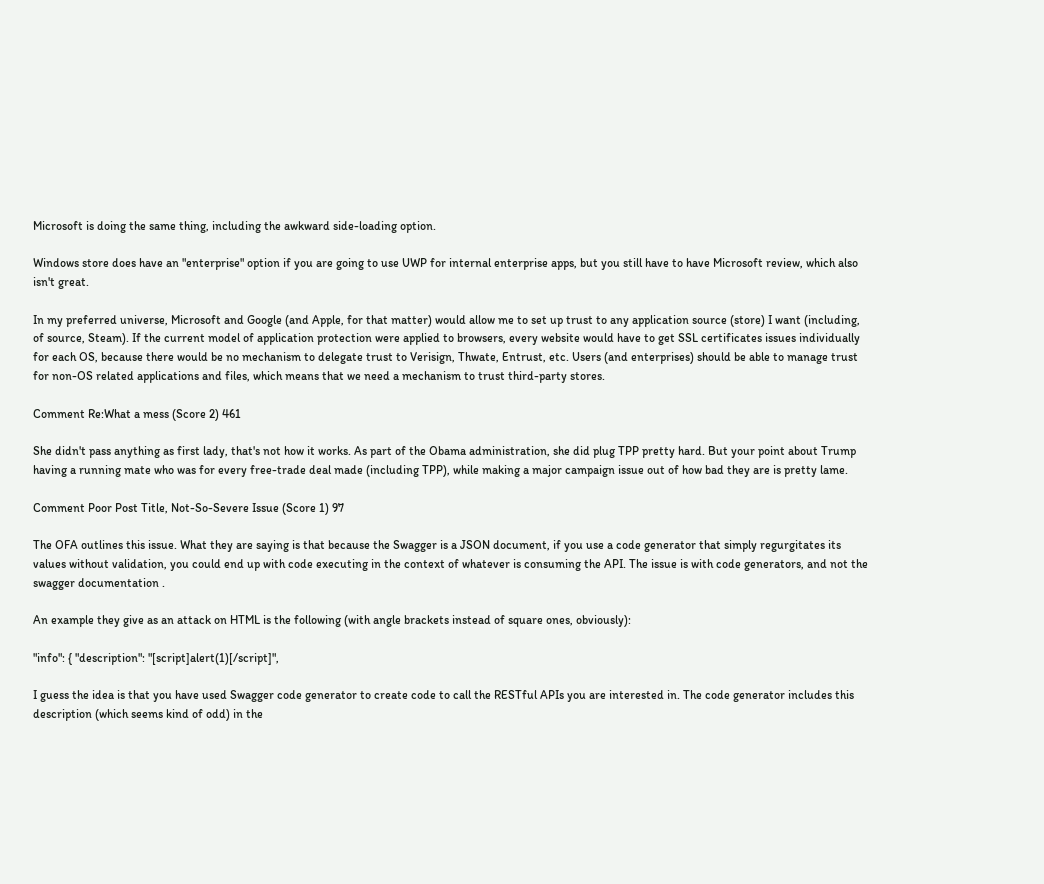Microsoft is doing the same thing, including the awkward side-loading option.

Windows store does have an "enterprise" option if you are going to use UWP for internal enterprise apps, but you still have to have Microsoft review, which also isn't great.

In my preferred universe, Microsoft and Google (and Apple, for that matter) would allow me to set up trust to any application source (store) I want (including, of source, Steam). If the current model of application protection were applied to browsers, every website would have to get SSL certificates issues individually for each OS, because there would be no mechanism to delegate trust to Verisign, Thwate, Entrust, etc. Users (and enterprises) should be able to manage trust for non-OS related applications and files, which means that we need a mechanism to trust third-party stores.

Comment Re:What a mess (Score 2) 461

She didn't pass anything as first lady, that's not how it works. As part of the Obama administration, she did plug TPP pretty hard. But your point about Trump having a running mate who was for every free-trade deal made (including TPP), while making a major campaign issue out of how bad they are is pretty lame.

Comment Poor Post Title, Not-So-Severe Issue (Score 1) 97

The OFA outlines this issue. What they are saying is that because the Swagger is a JSON document, if you use a code generator that simply regurgitates its values without validation, you could end up with code executing in the context of whatever is consuming the API. The issue is with code generators, and not the swagger documentation .

An example they give as an attack on HTML is the following (with angle brackets instead of square ones, obviously):

"info": { "description": "[script]alert(1)[/script]",

I guess the idea is that you have used Swagger code generator to create code to call the RESTful APIs you are interested in. The code generator includes this description (which seems kind of odd) in the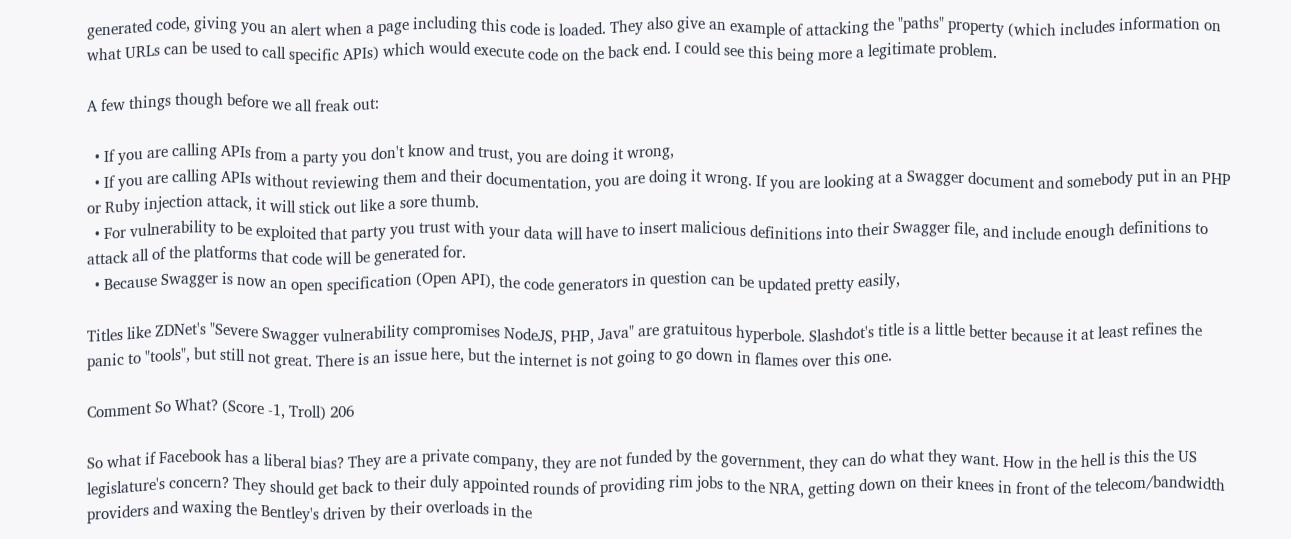generated code, giving you an alert when a page including this code is loaded. They also give an example of attacking the "paths" property (which includes information on what URLs can be used to call specific APIs) which would execute code on the back end. I could see this being more a legitimate problem.

A few things though before we all freak out:

  • If you are calling APIs from a party you don't know and trust, you are doing it wrong,
  • If you are calling APIs without reviewing them and their documentation, you are doing it wrong. If you are looking at a Swagger document and somebody put in an PHP or Ruby injection attack, it will stick out like a sore thumb.
  • For vulnerability to be exploited that party you trust with your data will have to insert malicious definitions into their Swagger file, and include enough definitions to attack all of the platforms that code will be generated for.
  • Because Swagger is now an open specification (Open API), the code generators in question can be updated pretty easily,

Titles like ZDNet's "Severe Swagger vulnerability compromises NodeJS, PHP, Java" are gratuitous hyperbole. Slashdot's title is a little better because it at least refines the panic to "tools", but still not great. There is an issue here, but the internet is not going to go down in flames over this one.

Comment So What? (Score -1, Troll) 206

So what if Facebook has a liberal bias? They are a private company, they are not funded by the government, they can do what they want. How in the hell is this the US legislature's concern? They should get back to their duly appointed rounds of providing rim jobs to the NRA, getting down on their knees in front of the telecom/bandwidth providers and waxing the Bentley's driven by their overloads in the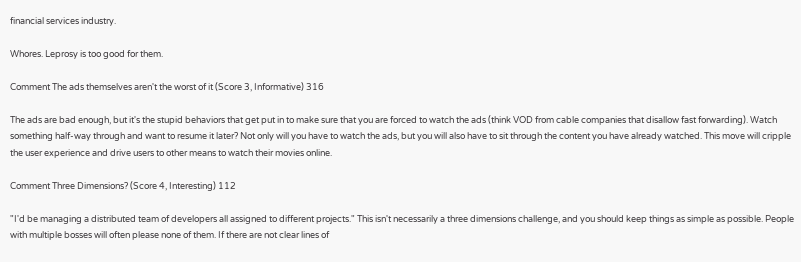financial services industry.

Whores. Leprosy is too good for them.

Comment The ads themselves aren't the worst of it (Score 3, Informative) 316

The ads are bad enough, but it's the stupid behaviors that get put in to make sure that you are forced to watch the ads (think VOD from cable companies that disallow fast forwarding). Watch something half-way through and want to resume it later? Not only will you have to watch the ads, but you will also have to sit through the content you have already watched. This move will cripple the user experience and drive users to other means to watch their movies online.

Comment Three Dimensions? (Score 4, Interesting) 112

"I'd be managing a distributed team of developers all assigned to different projects." This isn't necessarily a three dimensions challenge, and you should keep things as simple as possible. People with multiple bosses will often please none of them. If there are not clear lines of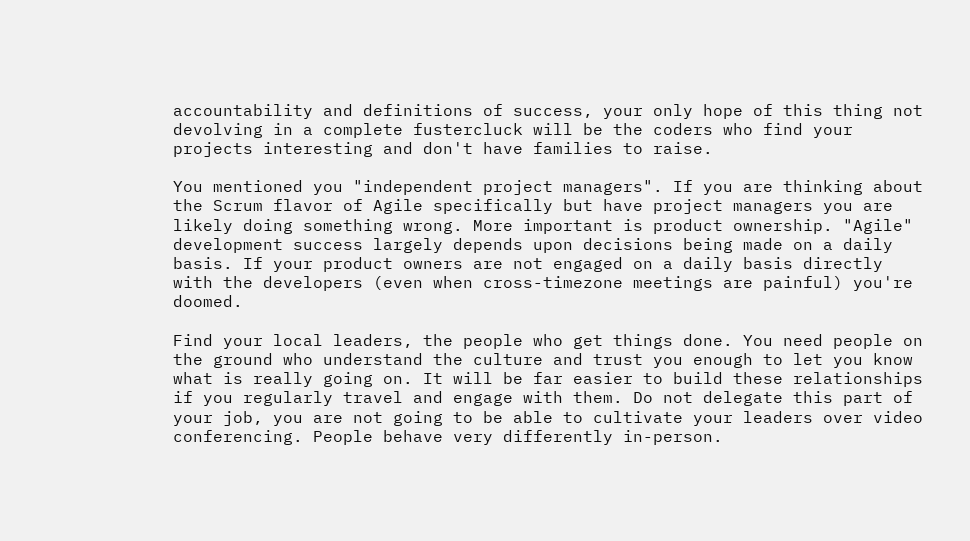accountability and definitions of success, your only hope of this thing not devolving in a complete fustercluck will be the coders who find your projects interesting and don't have families to raise.

You mentioned you "independent project managers". If you are thinking about the Scrum flavor of Agile specifically but have project managers you are likely doing something wrong. More important is product ownership. "Agile" development success largely depends upon decisions being made on a daily basis. If your product owners are not engaged on a daily basis directly with the developers (even when cross-timezone meetings are painful) you're doomed.

Find your local leaders, the people who get things done. You need people on the ground who understand the culture and trust you enough to let you know what is really going on. It will be far easier to build these relationships if you regularly travel and engage with them. Do not delegate this part of your job, you are not going to be able to cultivate your leaders over video conferencing. People behave very differently in-person.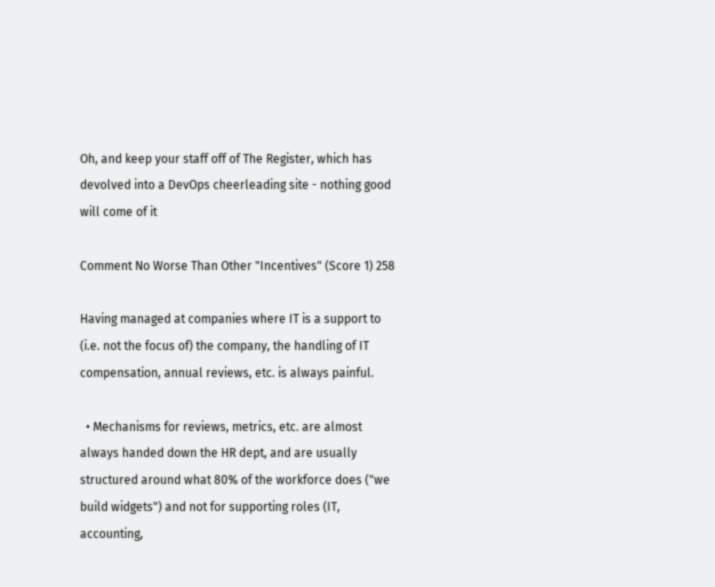Oh, and keep your staff off of The Register, which has devolved into a DevOps cheerleading site - nothing good will come of it

Comment No Worse Than Other "Incentives" (Score 1) 258

Having managed at companies where IT is a support to (i.e. not the focus of) the company, the handling of IT compensation, annual reviews, etc. is always painful.

  • Mechanisms for reviews, metrics, etc. are almost always handed down the HR dept, and are usually structured around what 80% of the workforce does ("we build widgets") and not for supporting roles (IT, accounting,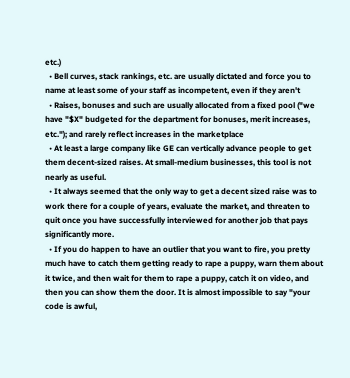etc.)
  • Bell curves, stack rankings, etc. are usually dictated and force you to name at least some of your staff as incompetent, even if they aren't
  • Raises, bonuses and such are usually allocated from a fixed pool ("we have "$X" budgeted for the department for bonuses, merit increases, etc."); and rarely reflect increases in the marketplace
  • At least a large company like GE can vertically advance people to get them decent-sized raises. At small-medium businesses, this tool is not nearly as useful.
  • It always seemed that the only way to get a decent sized raise was to work there for a couple of years, evaluate the market, and threaten to quit once you have successfully interviewed for another job that pays significantly more.
  • If you do happen to have an outlier that you want to fire, you pretty much have to catch them getting ready to rape a puppy, warn them about it twice, and then wait for them to rape a puppy, catch it on video, and then you can show them the door. It is almost impossible to say "your code is awful,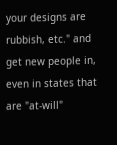your designs are rubbish, etc." and get new people in, even in states that are "at-will"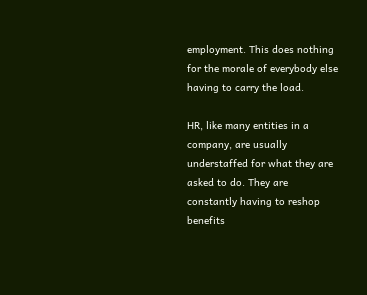employment. This does nothing for the morale of everybody else having to carry the load.

HR, like many entities in a company, are usually understaffed for what they are asked to do. They are constantly having to reshop benefits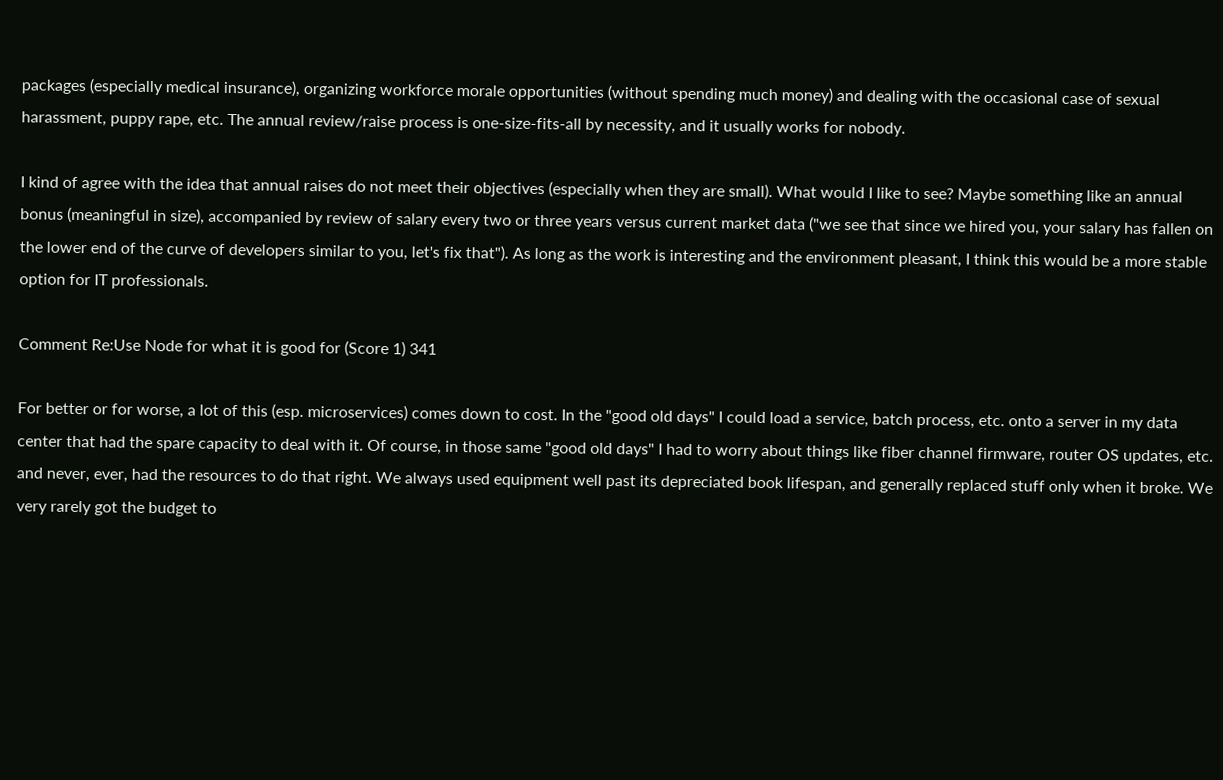packages (especially medical insurance), organizing workforce morale opportunities (without spending much money) and dealing with the occasional case of sexual harassment, puppy rape, etc. The annual review/raise process is one-size-fits-all by necessity, and it usually works for nobody.

I kind of agree with the idea that annual raises do not meet their objectives (especially when they are small). What would I like to see? Maybe something like an annual bonus (meaningful in size), accompanied by review of salary every two or three years versus current market data ("we see that since we hired you, your salary has fallen on the lower end of the curve of developers similar to you, let's fix that"). As long as the work is interesting and the environment pleasant, I think this would be a more stable option for IT professionals.

Comment Re:Use Node for what it is good for (Score 1) 341

For better or for worse, a lot of this (esp. microservices) comes down to cost. In the "good old days" I could load a service, batch process, etc. onto a server in my data center that had the spare capacity to deal with it. Of course, in those same "good old days" I had to worry about things like fiber channel firmware, router OS updates, etc. and never, ever, had the resources to do that right. We always used equipment well past its depreciated book lifespan, and generally replaced stuff only when it broke. We very rarely got the budget to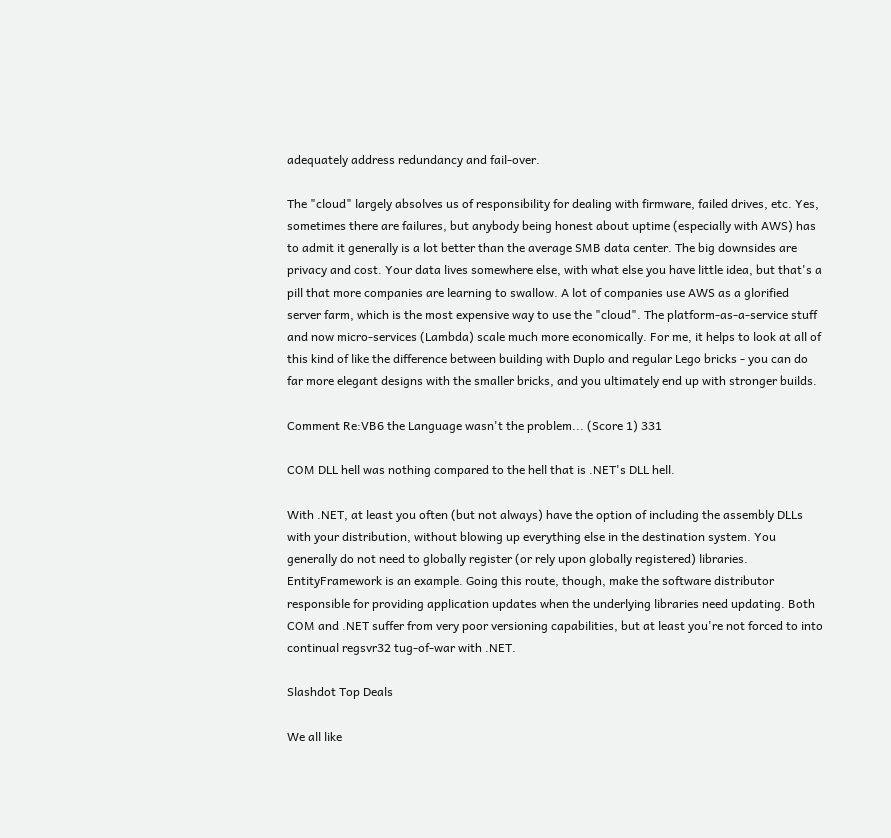adequately address redundancy and fail-over.

The "cloud" largely absolves us of responsibility for dealing with firmware, failed drives, etc. Yes, sometimes there are failures, but anybody being honest about uptime (especially with AWS) has to admit it generally is a lot better than the average SMB data center. The big downsides are privacy and cost. Your data lives somewhere else, with what else you have little idea, but that's a pill that more companies are learning to swallow. A lot of companies use AWS as a glorified server farm, which is the most expensive way to use the "cloud". The platform-as-a-service stuff and now micro-services (Lambda) scale much more economically. For me, it helps to look at all of this kind of like the difference between building with Duplo and regular Lego bricks - you can do far more elegant designs with the smaller bricks, and you ultimately end up with stronger builds.

Comment Re:VB6 the Language wasn't the problem... (Score 1) 331

COM DLL hell was nothing compared to the hell that is .NET's DLL hell.

With .NET, at least you often (but not always) have the option of including the assembly DLLs with your distribution, without blowing up everything else in the destination system. You generally do not need to globally register (or rely upon globally registered) libraries. EntityFramework is an example. Going this route, though, make the software distributor responsible for providing application updates when the underlying libraries need updating. Both COM and .NET suffer from very poor versioning capabilities, but at least you're not forced to into continual regsvr32 tug-of-war with .NET.

Slashdot Top Deals

We all like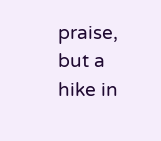praise, but a hike in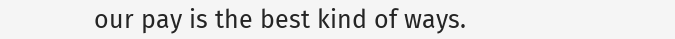our pay is the best kind of ways.